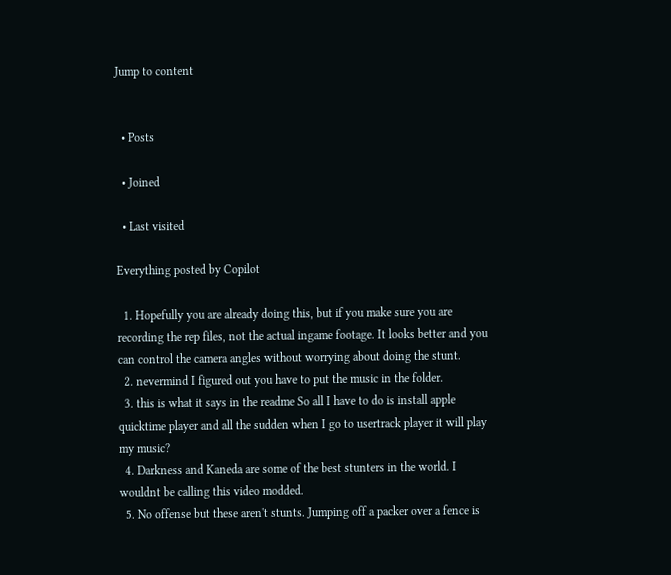Jump to content


  • Posts

  • Joined

  • Last visited

Everything posted by Copilot

  1. Hopefully you are already doing this, but if you make sure you are recording the rep files, not the actual ingame footage. It looks better and you can control the camera angles without worrying about doing the stunt.
  2. nevermind I figured out you have to put the music in the folder.
  3. this is what it says in the readme So all I have to do is install apple quicktime player and all the sudden when I go to usertrack player it will play my music?
  4. Darkness and Kaneda are some of the best stunters in the world. I wouldnt be calling this video modded.
  5. No offense but these aren't stunts. Jumping off a packer over a fence is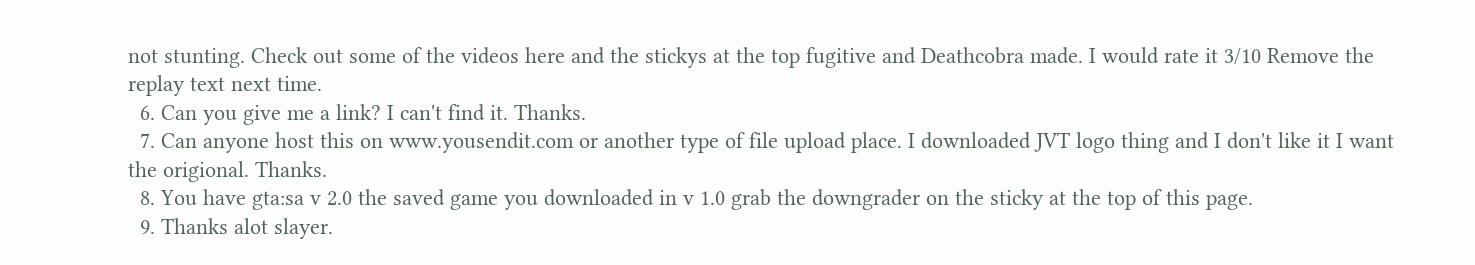not stunting. Check out some of the videos here and the stickys at the top fugitive and Deathcobra made. I would rate it 3/10 Remove the replay text next time.
  6. Can you give me a link? I can't find it. Thanks.
  7. Can anyone host this on www.yousendit.com or another type of file upload place. I downloaded JVT logo thing and I don't like it I want the origional. Thanks.
  8. You have gta:sa v 2.0 the saved game you downloaded in v 1.0 grab the downgrader on the sticky at the top of this page.
  9. Thanks alot slayer.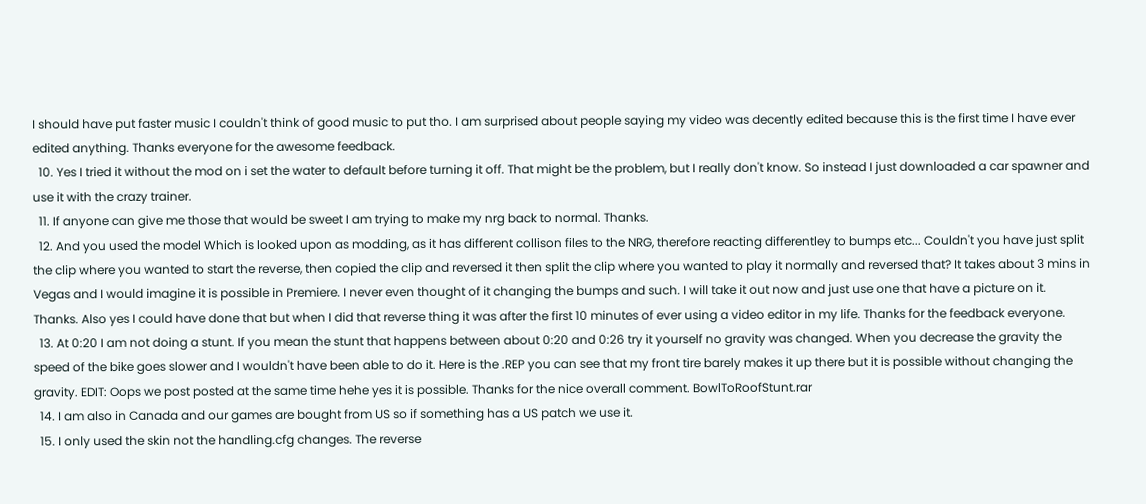I should have put faster music I couldn't think of good music to put tho. I am surprised about people saying my video was decently edited because this is the first time I have ever edited anything. Thanks everyone for the awesome feedback.
  10. Yes I tried it without the mod on i set the water to default before turning it off. That might be the problem, but I really don't know. So instead I just downloaded a car spawner and use it with the crazy trainer.
  11. If anyone can give me those that would be sweet I am trying to make my nrg back to normal. Thanks.
  12. And you used the model Which is looked upon as modding, as it has different collison files to the NRG, therefore reacting differentley to bumps etc... Couldn't you have just split the clip where you wanted to start the reverse, then copied the clip and reversed it then split the clip where you wanted to play it normally and reversed that? It takes about 3 mins in Vegas and I would imagine it is possible in Premiere. I never even thought of it changing the bumps and such. I will take it out now and just use one that have a picture on it. Thanks. Also yes I could have done that but when I did that reverse thing it was after the first 10 minutes of ever using a video editor in my life. Thanks for the feedback everyone.
  13. At 0:20 I am not doing a stunt. If you mean the stunt that happens between about 0:20 and 0:26 try it yourself no gravity was changed. When you decrease the gravity the speed of the bike goes slower and I wouldn't have been able to do it. Here is the .REP you can see that my front tire barely makes it up there but it is possible without changing the gravity. EDIT: Oops we post posted at the same time hehe yes it is possible. Thanks for the nice overall comment. BowlToRoofStunt.rar
  14. I am also in Canada and our games are bought from US so if something has a US patch we use it.
  15. I only used the skin not the handling.cfg changes. The reverse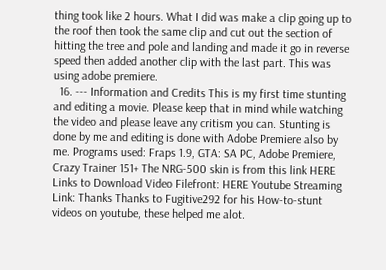thing took like 2 hours. What I did was make a clip going up to the roof then took the same clip and cut out the section of hitting the tree and pole and landing and made it go in reverse speed then added another clip with the last part. This was using adobe premiere.
  16. --- Information and Credits This is my first time stunting and editing a movie. Please keep that in mind while watching the video and please leave any critism you can. Stunting is done by me and editing is done with Adobe Premiere also by me. Programs used: Fraps 1.9, GTA: SA PC, Adobe Premiere, Crazy Trainer 151+ The NRG-500 skin is from this link HERE Links to Download Video Filefront: HERE Youtube Streaming Link: Thanks Thanks to Fugitive292 for his How-to-stunt videos on youtube, these helped me alot.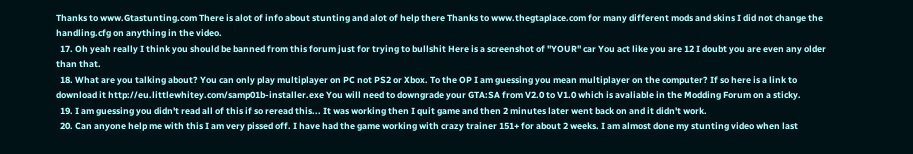Thanks to www.Gtastunting.com There is alot of info about stunting and alot of help there Thanks to www.thegtaplace.com for many different mods and skins I did not change the handling.cfg on anything in the video.
  17. Oh yeah really I think you should be banned from this forum just for trying to bullshit Here is a screenshot of "YOUR" car You act like you are 12 I doubt you are even any older than that.
  18. What are you talking about? You can only play multiplayer on PC not PS2 or Xbox. To the OP I am guessing you mean multiplayer on the computer? If so here is a link to download it http://eu.littlewhitey.com/samp01b-installer.exe You will need to downgrade your GTA:SA from V2.0 to V1.0 which is avaliable in the Modding Forum on a sticky.
  19. I am guessing you didn't read all of this if so reread this... It was working then I quit game and then 2 minutes later went back on and it didn't work.
  20. Can anyone help me with this I am very pissed off. I have had the game working with crazy trainer 151+ for about 2 weeks. I am almost done my stunting video when last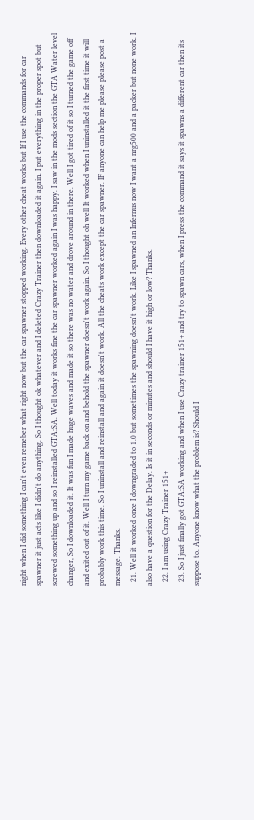night when I did something I can't even remeber what right now but the car spawner stopped working. Every other cheat works but If I use the commands for car spawner it just acts like I didn't do anything. So I thought ok whatever and I deleted Crazy Trainer then downloaded it again. I put everything in the proper spot but screwed something up and so I reinstalled GTA:SA. Well today it works fine the car spawner worked again I was happy. I saw in the mods section the GTA Water level changer, So I downloaded it. It was fun I made huge waves and made it so there was no water and drove around in there. Well I got tired of it so I turned the game off and exited out of it. Well I turn my game back on and behold the spawner doesn't work again. So I thought oh well It worked when I uninstalled it the first time it will probably work this time. So I uninstall and reinstall and again it doesn't work. All the cheats work except the car spawner. IF anyone can help me please please post a message. Thanks.
  21. Well it worked once I downgraded to 1.0 but sometimes the spawning doesn't work. Like I spawned an Infernus now I want a nrg500 and a packer but none work. I also have a question for the Delay. Is it in seconds or minutes and should I have it high or low? Thanks.
  22. I am using Crazy Trainer 151+
  23. So I just finally got GTA:SA working and when I use Crazy trainer 151+ and try to spawn cars, when I press the command it says it spawns a different car then its suppose to. Anyone know what the problem is? Should I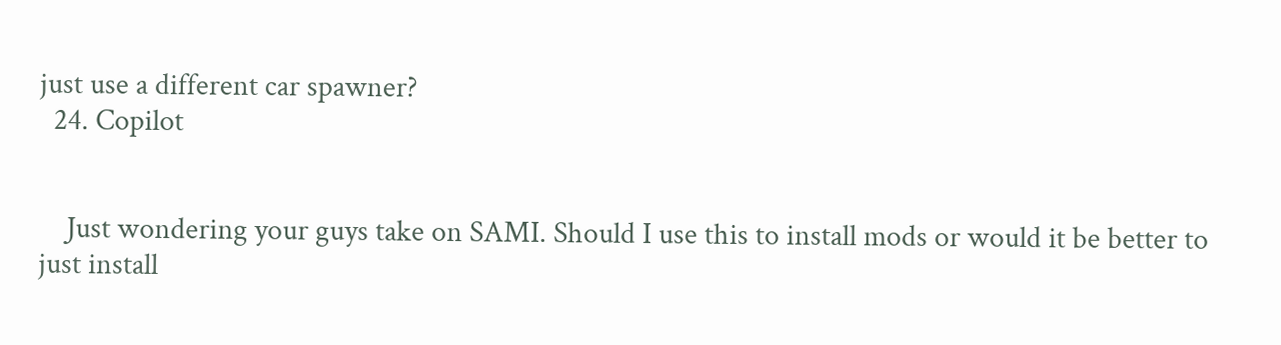just use a different car spawner?
  24. Copilot


    Just wondering your guys take on SAMI. Should I use this to install mods or would it be better to just install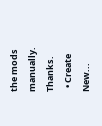the mods manually. Thanks.
  • Create New...